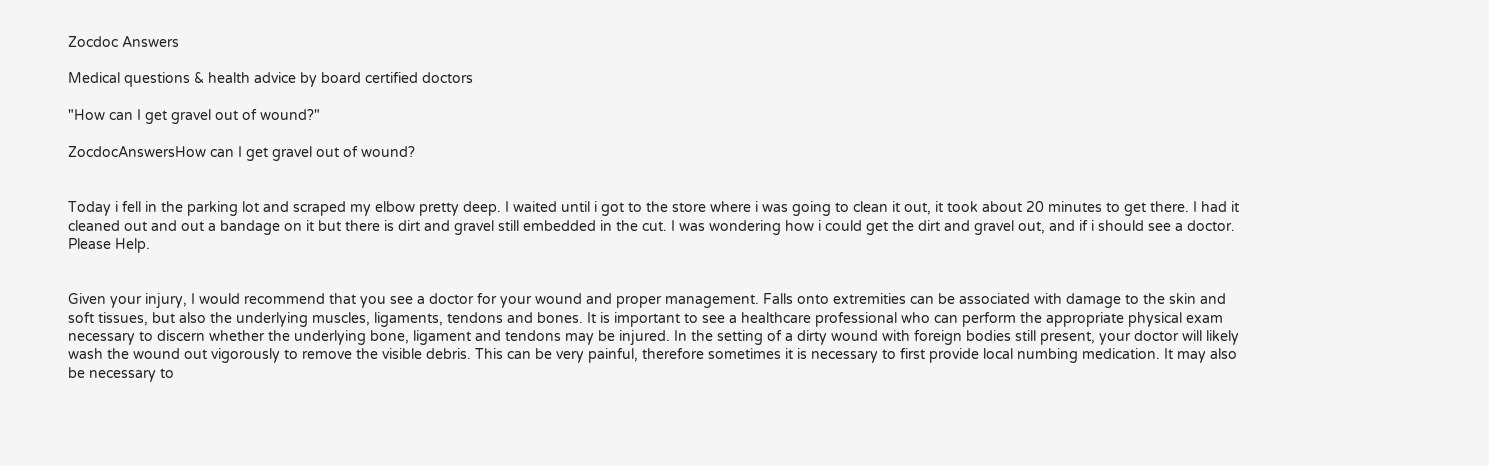Zocdoc Answers

Medical questions & health advice by board certified doctors

"How can I get gravel out of wound?"

ZocdocAnswersHow can I get gravel out of wound?


Today i fell in the parking lot and scraped my elbow pretty deep. I waited until i got to the store where i was going to clean it out, it took about 20 minutes to get there. I had it cleaned out and out a bandage on it but there is dirt and gravel still embedded in the cut. I was wondering how i could get the dirt and gravel out, and if i should see a doctor. Please Help.


Given your injury, I would recommend that you see a doctor for your wound and proper management. Falls onto extremities can be associated with damage to the skin and soft tissues, but also the underlying muscles, ligaments, tendons and bones. It is important to see a healthcare professional who can perform the appropriate physical exam necessary to discern whether the underlying bone, ligament and tendons may be injured. In the setting of a dirty wound with foreign bodies still present, your doctor will likely wash the wound out vigorously to remove the visible debris. This can be very painful, therefore sometimes it is necessary to first provide local numbing medication. It may also be necessary to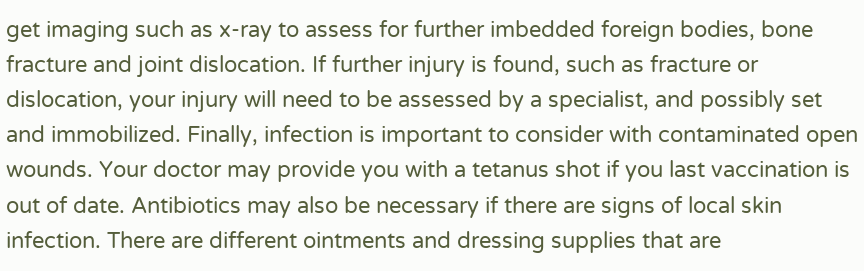get imaging such as x-ray to assess for further imbedded foreign bodies, bone fracture and joint dislocation. If further injury is found, such as fracture or dislocation, your injury will need to be assessed by a specialist, and possibly set and immobilized. Finally, infection is important to consider with contaminated open wounds. Your doctor may provide you with a tetanus shot if you last vaccination is out of date. Antibiotics may also be necessary if there are signs of local skin infection. There are different ointments and dressing supplies that are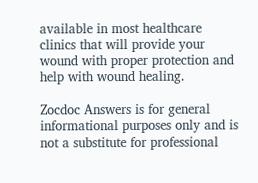available in most healthcare clinics that will provide your wound with proper protection and help with wound healing.

Zocdoc Answers is for general informational purposes only and is not a substitute for professional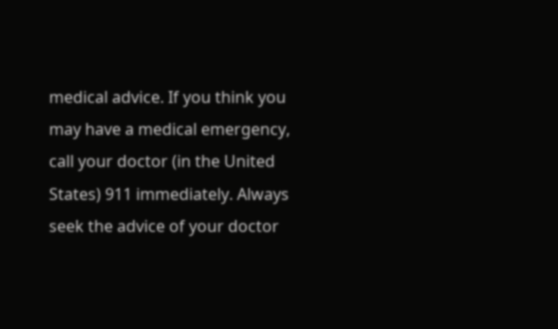medical advice. If you think you may have a medical emergency, call your doctor (in the United States) 911 immediately. Always seek the advice of your doctor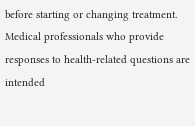before starting or changing treatment. Medical professionals who provide responses to health-related questions are intended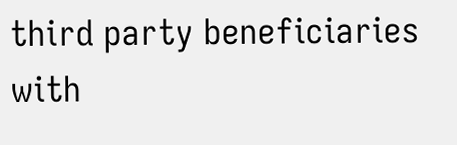third party beneficiaries with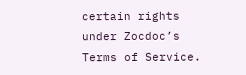certain rights under Zocdoc’s Terms of Service.